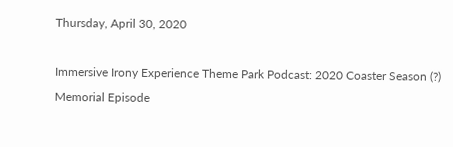Thursday, April 30, 2020

Immersive Irony Experience Theme Park Podcast: 2020 Coaster Season (?) Memorial Episode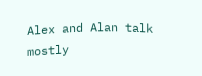Alex and Alan talk mostly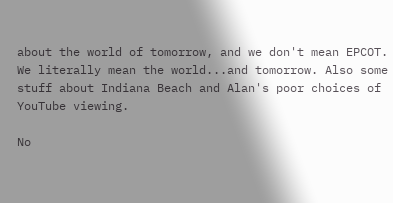about the world of tomorrow, and we don't mean EPCOT. We literally mean the world...and tomorrow. Also some stuff about Indiana Beach and Alan's poor choices of YouTube viewing.

No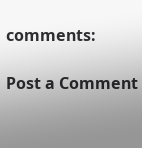comments:

Post a Comment